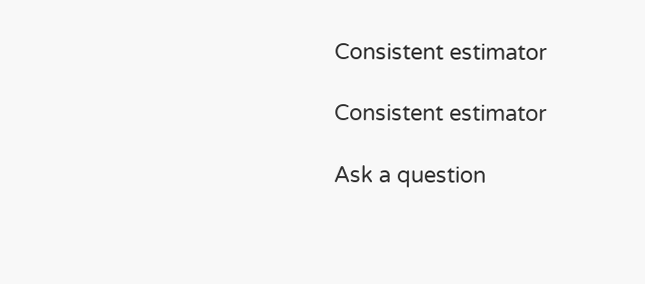Consistent estimator

Consistent estimator

Ask a question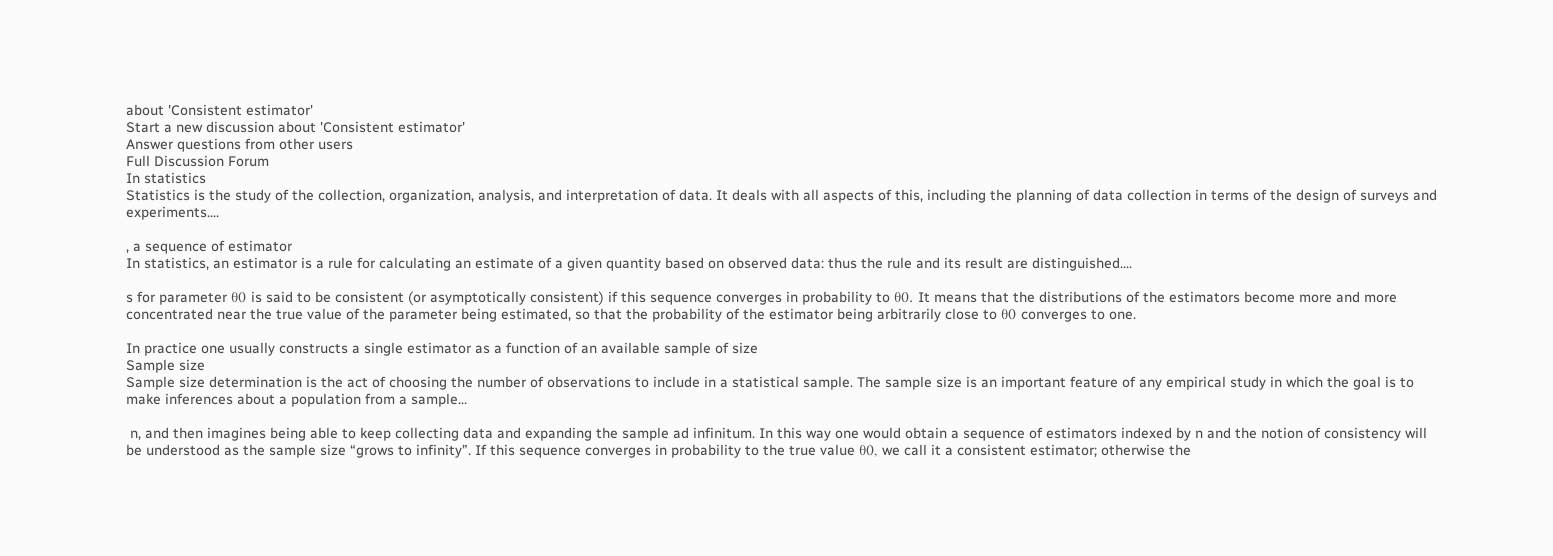about 'Consistent estimator'
Start a new discussion about 'Consistent estimator'
Answer questions from other users
Full Discussion Forum
In statistics
Statistics is the study of the collection, organization, analysis, and interpretation of data. It deals with all aspects of this, including the planning of data collection in terms of the design of surveys and experiments....

, a sequence of estimator
In statistics, an estimator is a rule for calculating an estimate of a given quantity based on observed data: thus the rule and its result are distinguished....

s for parameter θ0 is said to be consistent (or asymptotically consistent) if this sequence converges in probability to θ0. It means that the distributions of the estimators become more and more concentrated near the true value of the parameter being estimated, so that the probability of the estimator being arbitrarily close to θ0 converges to one.

In practice one usually constructs a single estimator as a function of an available sample of size
Sample size
Sample size determination is the act of choosing the number of observations to include in a statistical sample. The sample size is an important feature of any empirical study in which the goal is to make inferences about a population from a sample...

 n, and then imagines being able to keep collecting data and expanding the sample ad infinitum. In this way one would obtain a sequence of estimators indexed by n and the notion of consistency will be understood as the sample size “grows to infinity”. If this sequence converges in probability to the true value θ0, we call it a consistent estimator; otherwise the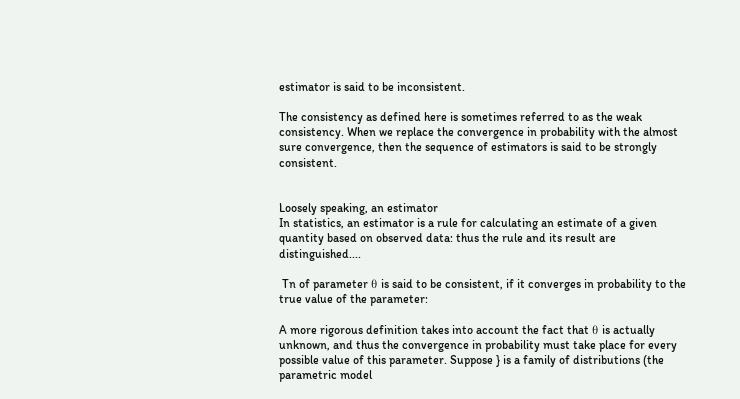estimator is said to be inconsistent.

The consistency as defined here is sometimes referred to as the weak consistency. When we replace the convergence in probability with the almost sure convergence, then the sequence of estimators is said to be strongly consistent.


Loosely speaking, an estimator
In statistics, an estimator is a rule for calculating an estimate of a given quantity based on observed data: thus the rule and its result are distinguished....

 Tn of parameter θ is said to be consistent, if it converges in probability to the true value of the parameter:

A more rigorous definition takes into account the fact that θ is actually unknown, and thus the convergence in probability must take place for every possible value of this parameter. Suppose } is a family of distributions (the parametric model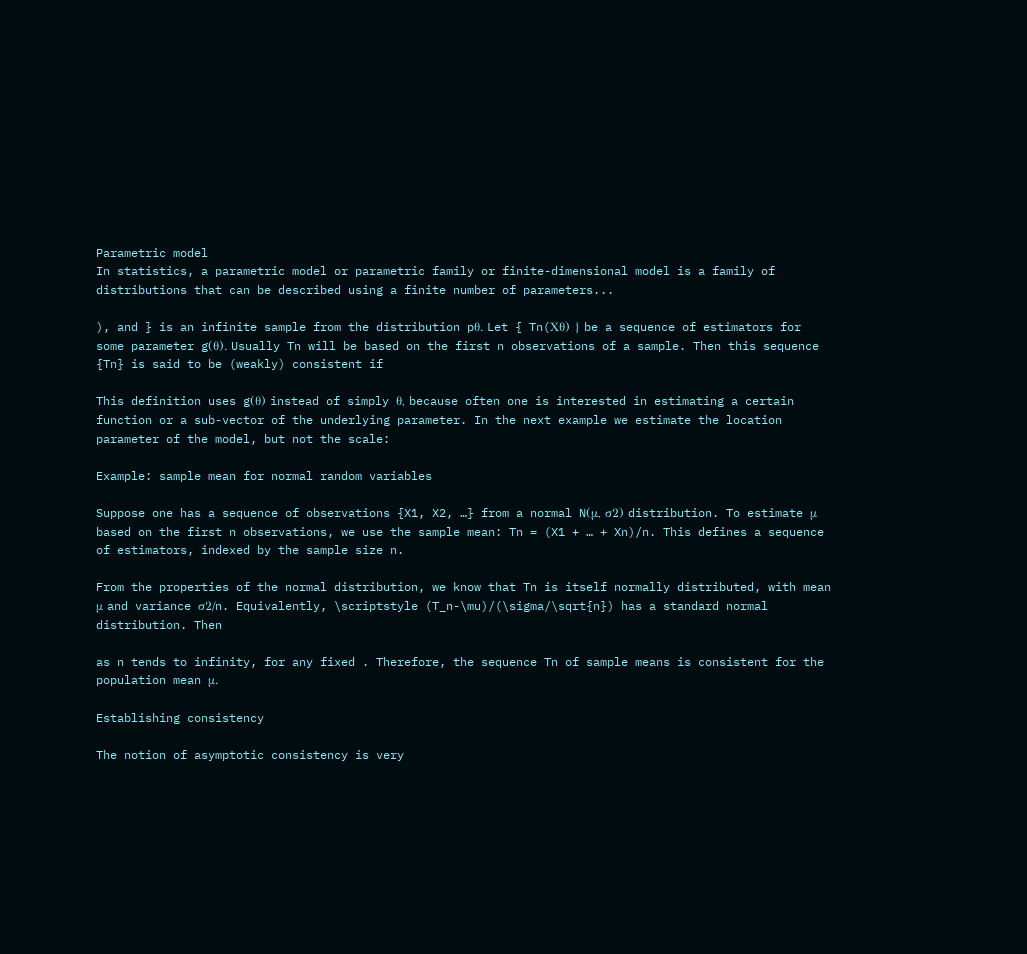Parametric model
In statistics, a parametric model or parametric family or finite-dimensional model is a family of distributions that can be described using a finite number of parameters...

), and } is an infinite sample from the distribution pθ. Let { Tn(Xθ) } be a sequence of estimators for some parameter g(θ). Usually Tn will be based on the first n observations of a sample. Then this sequence {Tn} is said to be (weakly) consistent if

This definition uses g(θ) instead of simply θ, because often one is interested in estimating a certain function or a sub-vector of the underlying parameter. In the next example we estimate the location parameter of the model, but not the scale:

Example: sample mean for normal random variables

Suppose one has a sequence of observations {X1, X2, …} from a normal N(μ, σ2) distribution. To estimate μ based on the first n observations, we use the sample mean: Tn = (X1 + … + Xn)/n. This defines a sequence of estimators, indexed by the sample size n.

From the properties of the normal distribution, we know that Tn is itself normally distributed, with mean μ and variance σ2/n. Equivalently, \scriptstyle (T_n-\mu)/(\sigma/\sqrt{n}) has a standard normal distribution. Then

as n tends to infinity, for any fixed . Therefore, the sequence Tn of sample means is consistent for the population mean μ.

Establishing consistency

The notion of asymptotic consistency is very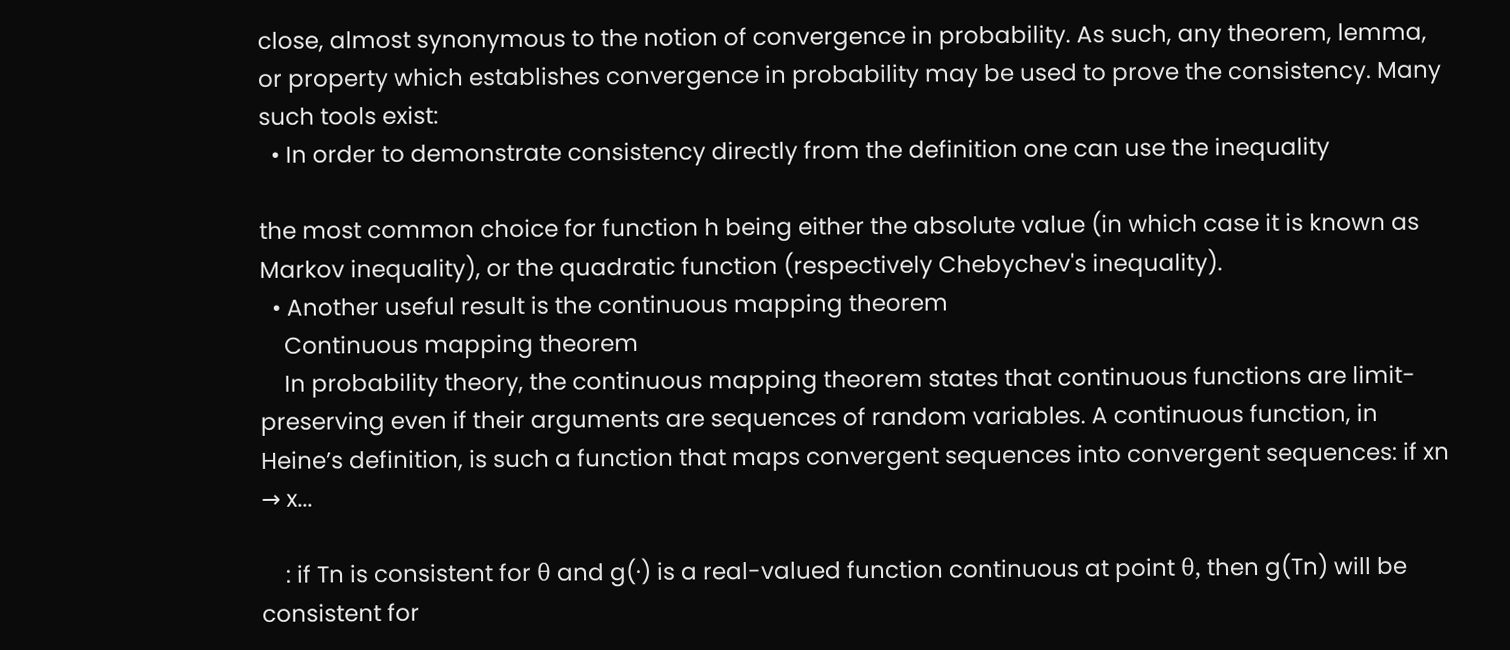close, almost synonymous to the notion of convergence in probability. As such, any theorem, lemma, or property which establishes convergence in probability may be used to prove the consistency. Many such tools exist:
  • In order to demonstrate consistency directly from the definition one can use the inequality

the most common choice for function h being either the absolute value (in which case it is known as Markov inequality), or the quadratic function (respectively Chebychev's inequality).
  • Another useful result is the continuous mapping theorem
    Continuous mapping theorem
    In probability theory, the continuous mapping theorem states that continuous functions are limit-preserving even if their arguments are sequences of random variables. A continuous function, in Heine’s definition, is such a function that maps convergent sequences into convergent sequences: if xn → x...

    : if Tn is consistent for θ and g(·) is a real-valued function continuous at point θ, then g(Tn) will be consistent for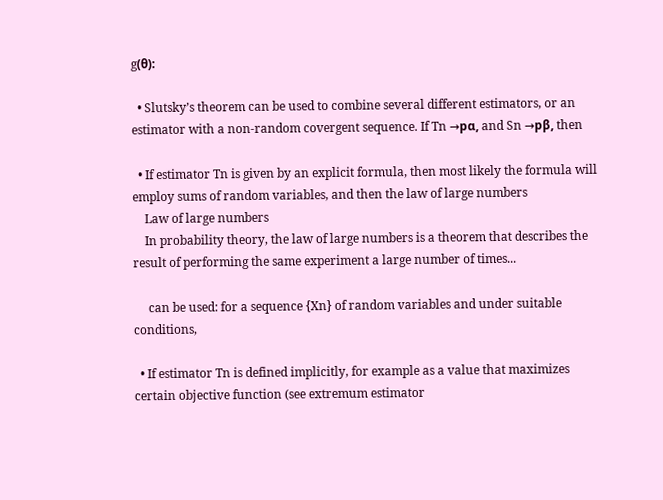g(θ):

  • Slutsky’s theorem can be used to combine several different estimators, or an estimator with a non-random covergent sequence. If Tn →pα, and Sn →pβ, then

  • If estimator Tn is given by an explicit formula, then most likely the formula will employ sums of random variables, and then the law of large numbers
    Law of large numbers
    In probability theory, the law of large numbers is a theorem that describes the result of performing the same experiment a large number of times...

     can be used: for a sequence {Xn} of random variables and under suitable conditions,

  • If estimator Tn is defined implicitly, for example as a value that maximizes certain objective function (see extremum estimator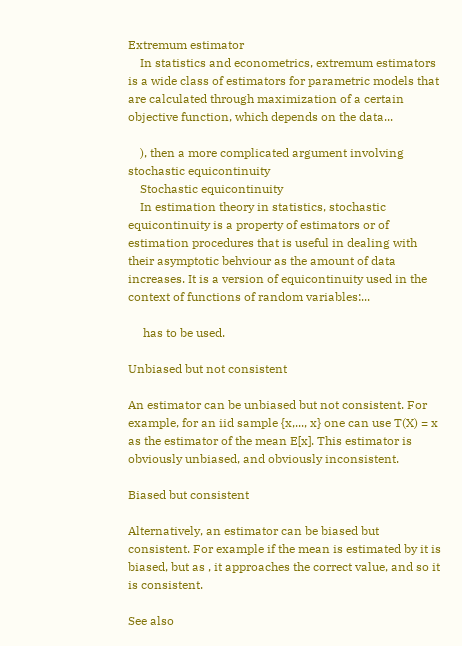Extremum estimator
    In statistics and econometrics, extremum estimators is a wide class of estimators for parametric models that are calculated through maximization of a certain objective function, which depends on the data...

    ), then a more complicated argument involving stochastic equicontinuity
    Stochastic equicontinuity
    In estimation theory in statistics, stochastic equicontinuity is a property of estimators or of estimation procedures that is useful in dealing with their asymptotic behviour as the amount of data increases. It is a version of equicontinuity used in the context of functions of random variables:...

     has to be used.

Unbiased but not consistent

An estimator can be unbiased but not consistent. For example, for an iid sample {x,..., x} one can use T(X) = x as the estimator of the mean E[x]. This estimator is obviously unbiased, and obviously inconsistent.

Biased but consistent

Alternatively, an estimator can be biased but consistent. For example if the mean is estimated by it is biased, but as , it approaches the correct value, and so it is consistent.

See also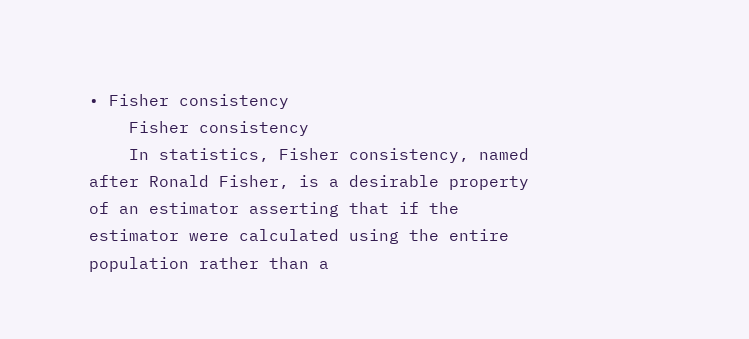• Fisher consistency
    Fisher consistency
    In statistics, Fisher consistency, named after Ronald Fisher, is a desirable property of an estimator asserting that if the estimator were calculated using the entire population rather than a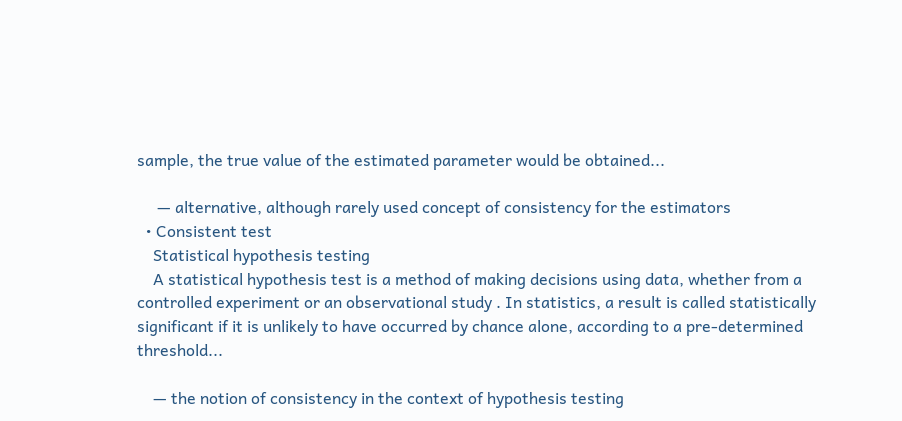sample, the true value of the estimated parameter would be obtained...

     — alternative, although rarely used concept of consistency for the estimators
  • Consistent test
    Statistical hypothesis testing
    A statistical hypothesis test is a method of making decisions using data, whether from a controlled experiment or an observational study . In statistics, a result is called statistically significant if it is unlikely to have occurred by chance alone, according to a pre-determined threshold...

    — the notion of consistency in the context of hypothesis testing